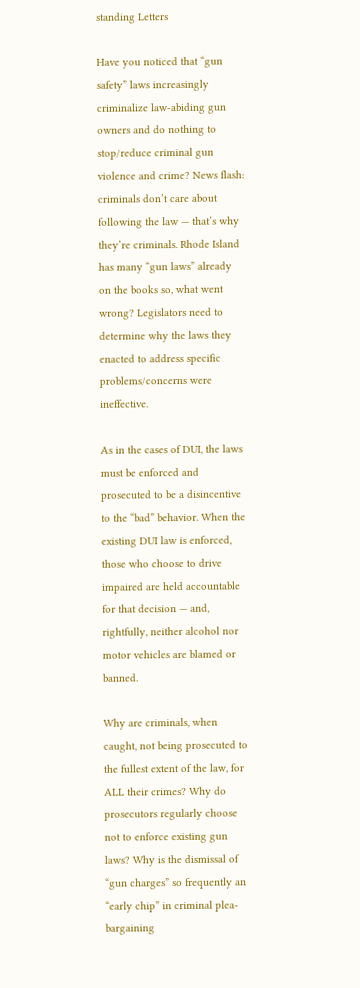standing Letters

Have you noticed that “gun safety” laws increasingly criminalize law-abiding gun owners and do nothing to stop/reduce criminal gun violence and crime? News flash: criminals don’t care about following the law — that’s why they’re criminals. Rhode Island has many “gun laws” already on the books so, what went wrong? Legislators need to determine why the laws they enacted to address specific problems/concerns were ineffective.

As in the cases of DUI, the laws must be enforced and prosecuted to be a disincentive to the “bad” behavior. When the existing DUI law is enforced, those who choose to drive impaired are held accountable for that decision — and, rightfully, neither alcohol nor motor vehicles are blamed or banned.

Why are criminals, when caught, not being prosecuted to the fullest extent of the law, for ALL their crimes? Why do prosecutors regularly choose not to enforce existing gun laws? Why is the dismissal of “gun charges” so frequently an “early chip” in criminal plea-bargaining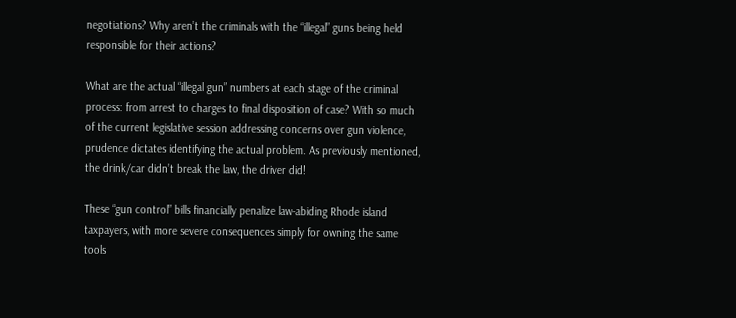negotiations? Why aren’t the criminals with the “illegal” guns being held responsible for their actions?

What are the actual “illegal gun” numbers at each stage of the criminal process: from arrest to charges to final disposition of case? With so much of the current legislative session addressing concerns over gun violence, prudence dictates identifying the actual problem. As previously mentioned, the drink/car didn’t break the law, the driver did!

These “gun control” bills financially penalize law-abiding Rhode island taxpayers, with more severe consequences simply for owning the same tools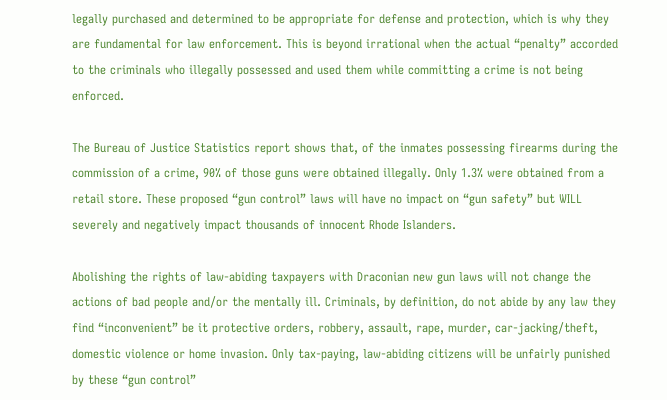legally purchased and determined to be appropriate for defense and protection, which is why they are fundamental for law enforcement. This is beyond irrational when the actual “penalty” accorded to the criminals who illegally possessed and used them while committing a crime is not being enforced.

The Bureau of Justice Statistics report shows that, of the inmates possessing firearms during the commission of a crime, 90% of those guns were obtained illegally. Only 1.3% were obtained from a retail store. These proposed “gun control” laws will have no impact on “gun safety” but WILL severely and negatively impact thousands of innocent Rhode Islanders.

Abolishing the rights of law-abiding taxpayers with Draconian new gun laws will not change the actions of bad people and/or the mentally ill. Criminals, by definition, do not abide by any law they find “inconvenient” be it protective orders, robbery, assault, rape, murder, car-jacking/theft, domestic violence or home invasion. Only tax-paying, law-abiding citizens will be unfairly punished by these “gun control”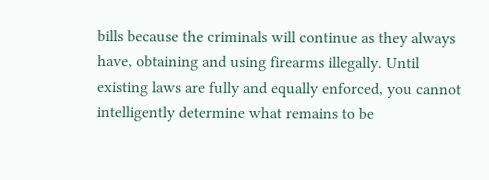bills because the criminals will continue as they always have, obtaining and using firearms illegally. Until existing laws are fully and equally enforced, you cannot intelligently determine what remains to be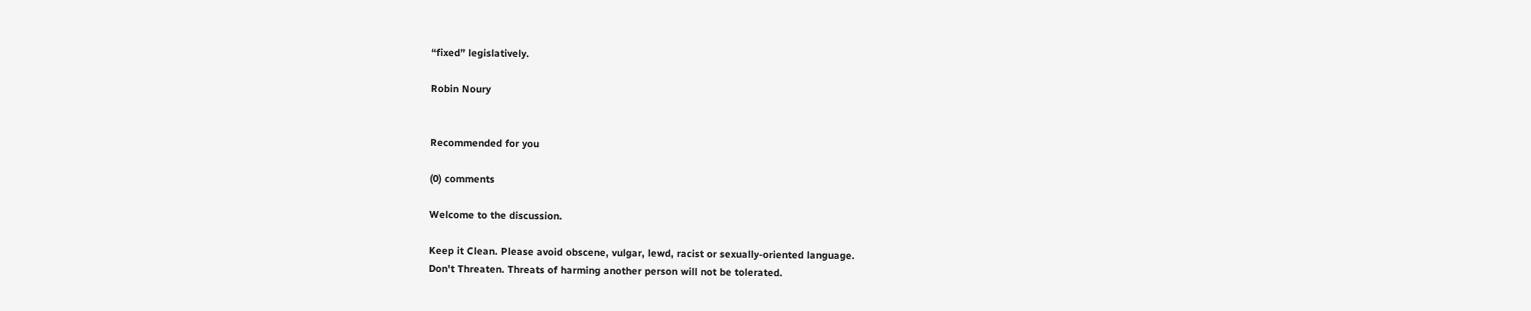“fixed” legislatively.

Robin Noury


Recommended for you

(0) comments

Welcome to the discussion.

Keep it Clean. Please avoid obscene, vulgar, lewd, racist or sexually-oriented language.
Don't Threaten. Threats of harming another person will not be tolerated.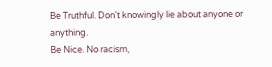Be Truthful. Don't knowingly lie about anyone or anything.
Be Nice. No racism,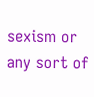sexism or any sort of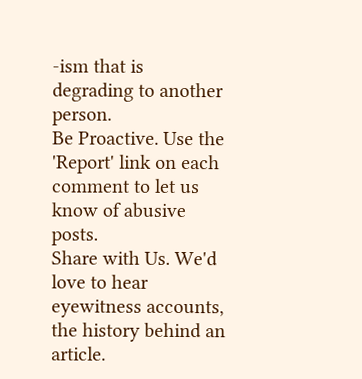-ism that is degrading to another person.
Be Proactive. Use the 'Report' link on each comment to let us know of abusive posts.
Share with Us. We'd love to hear eyewitness accounts, the history behind an article.